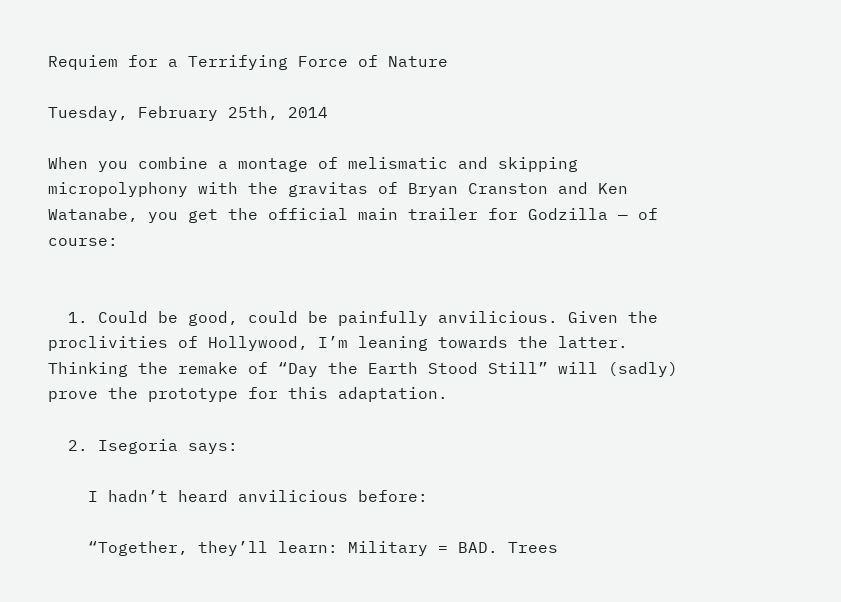Requiem for a Terrifying Force of Nature

Tuesday, February 25th, 2014

When you combine a montage of melismatic and skipping micropolyphony with the gravitas of Bryan Cranston and Ken Watanabe, you get the official main trailer for Godzilla — of course:


  1. Could be good, could be painfully anvilicious. Given the proclivities of Hollywood, I’m leaning towards the latter. Thinking the remake of “Day the Earth Stood Still” will (sadly) prove the prototype for this adaptation.

  2. Isegoria says:

    I hadn’t heard anvilicious before:

    “Together, they’ll learn: Military = BAD. Trees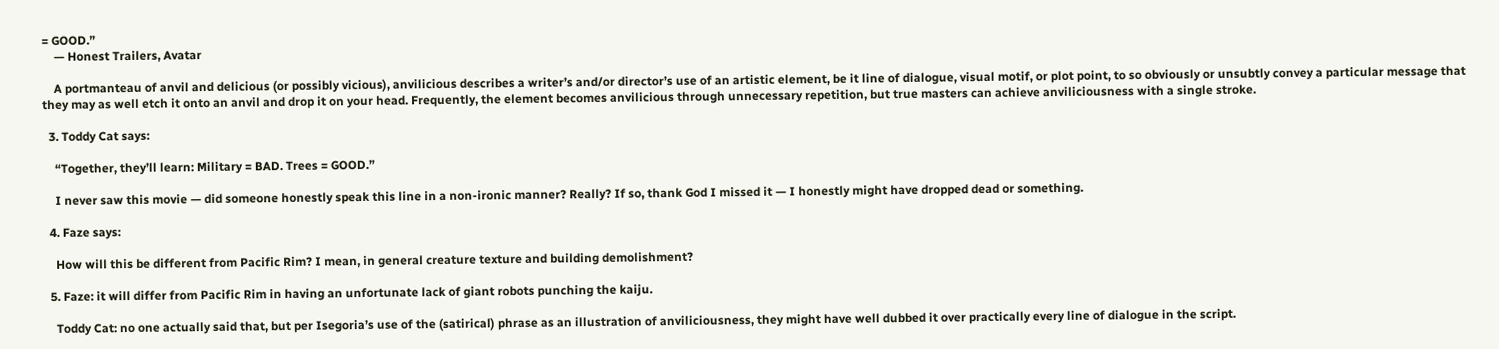= GOOD.”
    — Honest Trailers, Avatar

    A portmanteau of anvil and delicious (or possibly vicious), anvilicious describes a writer’s and/or director’s use of an artistic element, be it line of dialogue, visual motif, or plot point, to so obviously or unsubtly convey a particular message that they may as well etch it onto an anvil and drop it on your head. Frequently, the element becomes anvilicious through unnecessary repetition, but true masters can achieve anviliciousness with a single stroke.

  3. Toddy Cat says:

    “Together, they’ll learn: Military = BAD. Trees = GOOD.”

    I never saw this movie — did someone honestly speak this line in a non-ironic manner? Really? If so, thank God I missed it — I honestly might have dropped dead or something.

  4. Faze says:

    How will this be different from Pacific Rim? I mean, in general creature texture and building demolishment?

  5. Faze: it will differ from Pacific Rim in having an unfortunate lack of giant robots punching the kaiju.

    Toddy Cat: no one actually said that, but per Isegoria’s use of the (satirical) phrase as an illustration of anviliciousness, they might have well dubbed it over practically every line of dialogue in the script.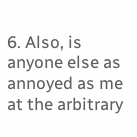6. Also, is anyone else as annoyed as me at the arbitrary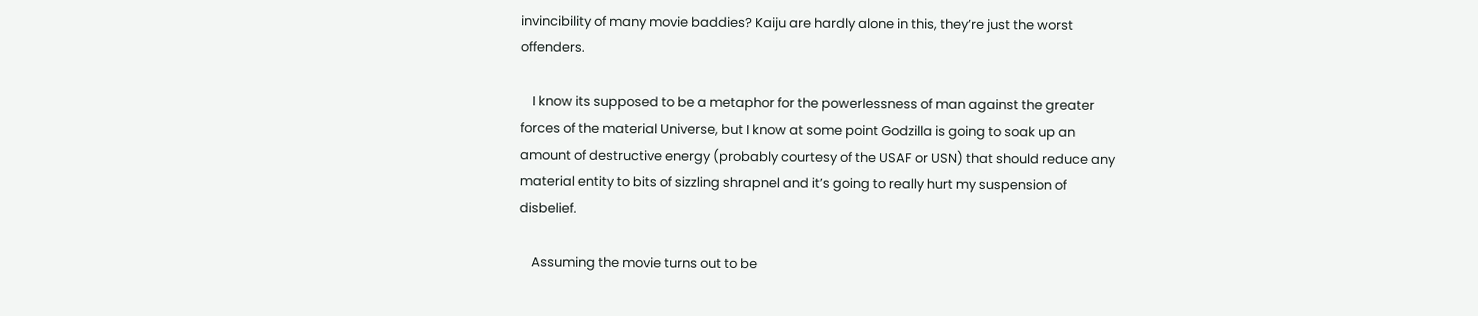invincibility of many movie baddies? Kaiju are hardly alone in this, they’re just the worst offenders.

    I know its supposed to be a metaphor for the powerlessness of man against the greater forces of the material Universe, but I know at some point Godzilla is going to soak up an amount of destructive energy (probably courtesy of the USAF or USN) that should reduce any material entity to bits of sizzling shrapnel and it’s going to really hurt my suspension of disbelief.

    Assuming the movie turns out to be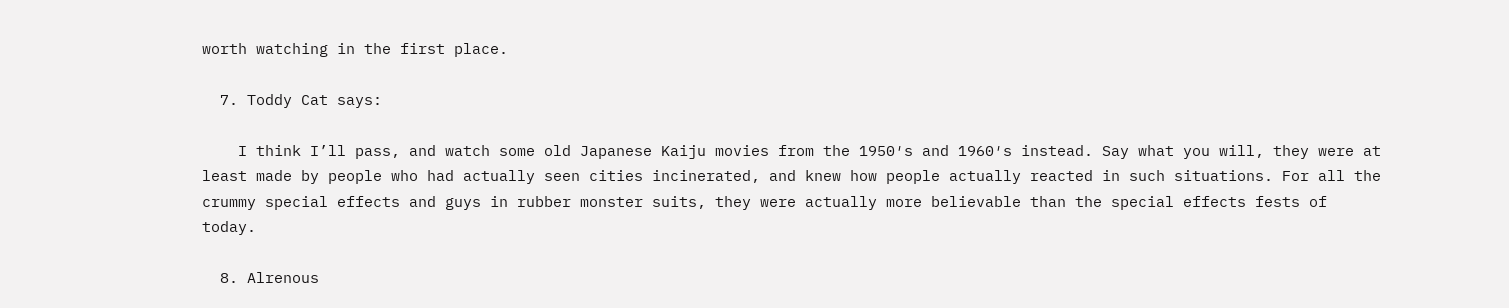worth watching in the first place.

  7. Toddy Cat says:

    I think I’ll pass, and watch some old Japanese Kaiju movies from the 1950′s and 1960′s instead. Say what you will, they were at least made by people who had actually seen cities incinerated, and knew how people actually reacted in such situations. For all the crummy special effects and guys in rubber monster suits, they were actually more believable than the special effects fests of today.

  8. Alrenous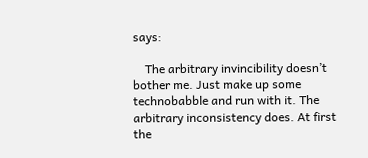says:

    The arbitrary invincibility doesn’t bother me. Just make up some technobabble and run with it. The arbitrary inconsistency does. At first the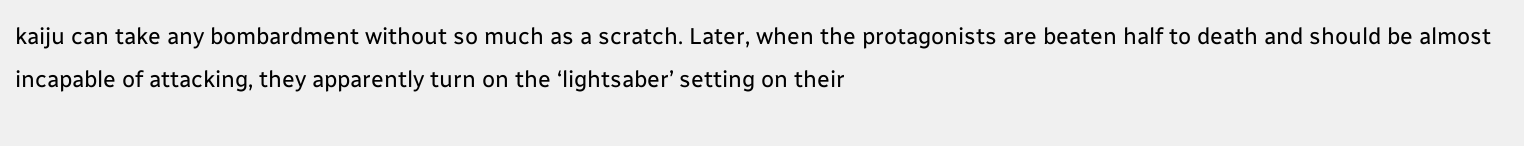kaiju can take any bombardment without so much as a scratch. Later, when the protagonists are beaten half to death and should be almost incapable of attacking, they apparently turn on the ‘lightsaber’ setting on their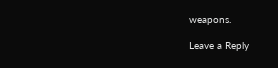weapons.

Leave a Reply